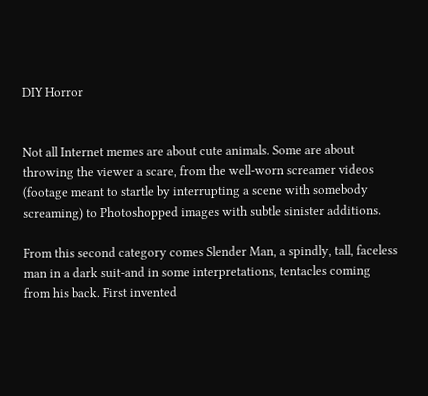DIY Horror


Not all Internet memes are about cute animals. Some are about throwing the viewer a scare, from the well-worn screamer videos (footage meant to startle by interrupting a scene with somebody screaming) to Photoshopped images with subtle sinister additions.

From this second category comes Slender Man, a spindly, tall, faceless man in a dark suit-and in some interpretations, tentacles coming from his back. First invented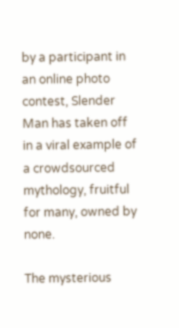by a participant in an online photo contest, Slender Man has taken off in a viral example of a crowdsourced mythology, fruitful for many, owned by none.

The mysterious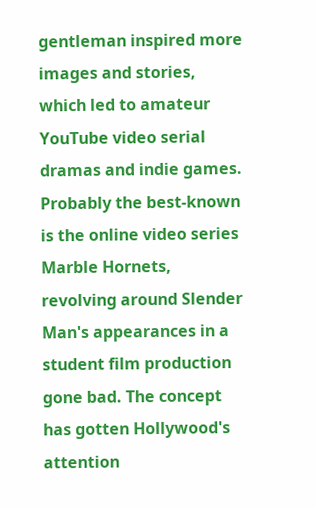gentleman inspired more images and stories, which led to amateur YouTube video serial dramas and indie games. Probably the best-known is the online video series Marble Hornets, revolving around Slender Man's appearances in a student film production gone bad. The concept has gotten Hollywood's attention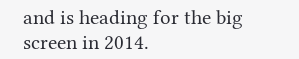and is heading for the big screen in 2014.